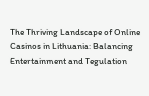The Thriving Landscape of Online Casinos in Lithuania: Balancing Entertainment and Tegulation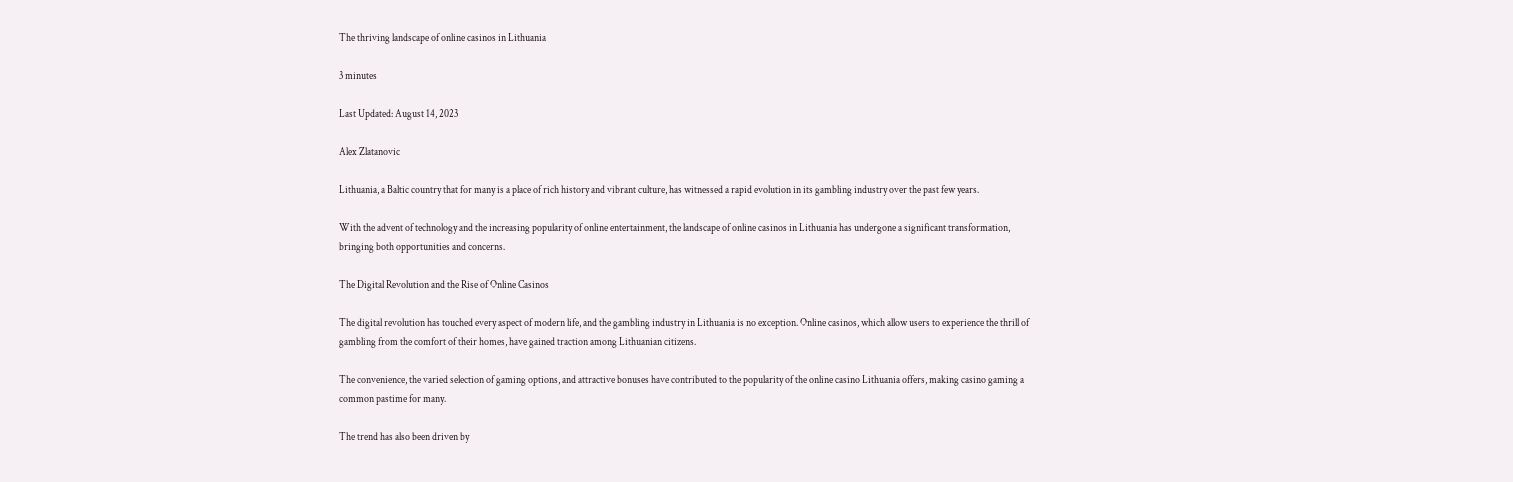The thriving landscape of online casinos in Lithuania

3 minutes

Last Updated: August 14, 2023

Alex Zlatanovic

Lithuania, a Baltic country that for many is a place of rich history and vibrant culture, has witnessed a rapid evolution in its gambling industry over the past few years.

With the advent of technology and the increasing popularity of online entertainment, the landscape of online casinos in Lithuania has undergone a significant transformation, bringing both opportunities and concerns.

The Digital Revolution and the Rise of Online Casinos

The digital revolution has touched every aspect of modern life, and the gambling industry in Lithuania is no exception. Online casinos, which allow users to experience the thrill of gambling from the comfort of their homes, have gained traction among Lithuanian citizens.

The convenience, the varied selection of gaming options, and attractive bonuses have contributed to the popularity of the online casino Lithuania offers, making casino gaming a common pastime for many.

The trend has also been driven by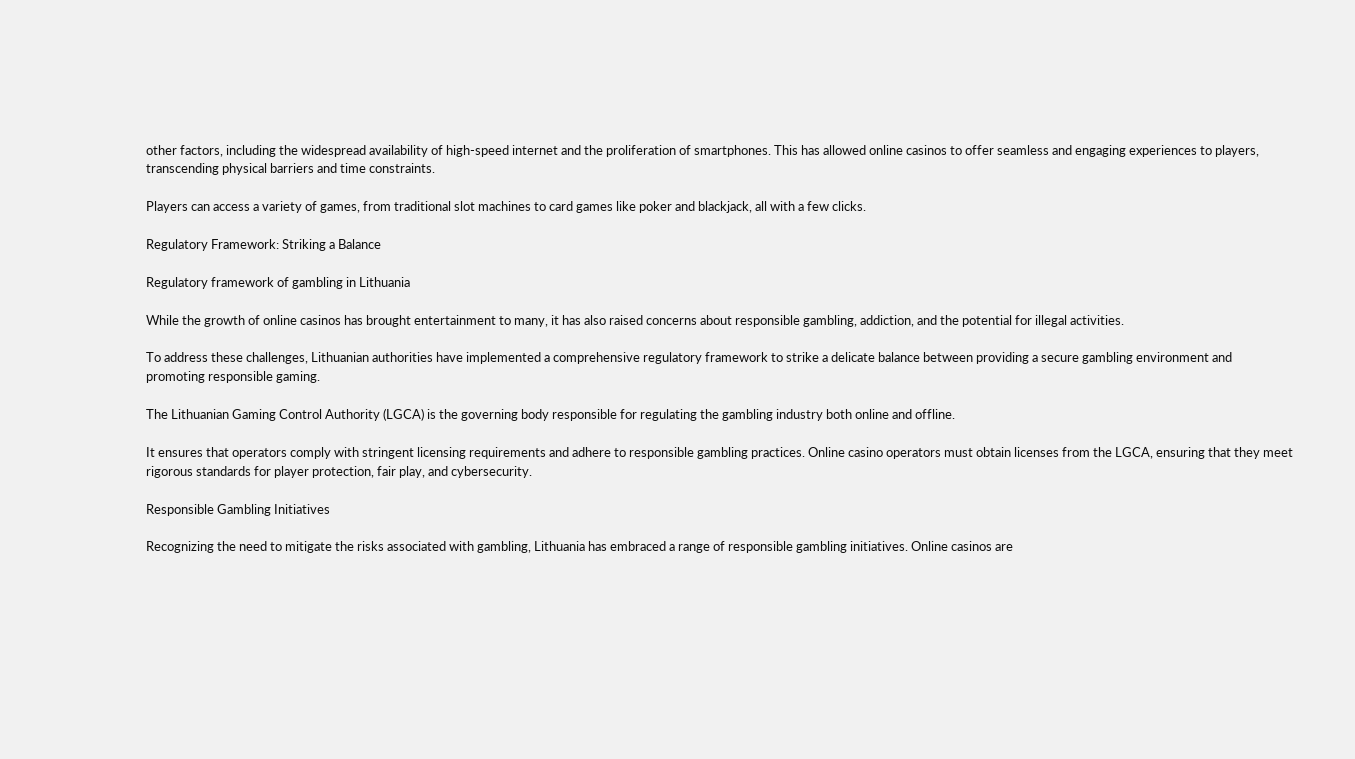other factors, including the widespread availability of high-speed internet and the proliferation of smartphones. This has allowed online casinos to offer seamless and engaging experiences to players, transcending physical barriers and time constraints.

Players can access a variety of games, from traditional slot machines to card games like poker and blackjack, all with a few clicks.

Regulatory Framework: Striking a Balance

Regulatory framework of gambling in Lithuania

While the growth of online casinos has brought entertainment to many, it has also raised concerns about responsible gambling, addiction, and the potential for illegal activities.

To address these challenges, Lithuanian authorities have implemented a comprehensive regulatory framework to strike a delicate balance between providing a secure gambling environment and promoting responsible gaming.

The Lithuanian Gaming Control Authority (LGCA) is the governing body responsible for regulating the gambling industry both online and offline.

It ensures that operators comply with stringent licensing requirements and adhere to responsible gambling practices. Online casino operators must obtain licenses from the LGCA, ensuring that they meet rigorous standards for player protection, fair play, and cybersecurity.

Responsible Gambling Initiatives

Recognizing the need to mitigate the risks associated with gambling, Lithuania has embraced a range of responsible gambling initiatives. Online casinos are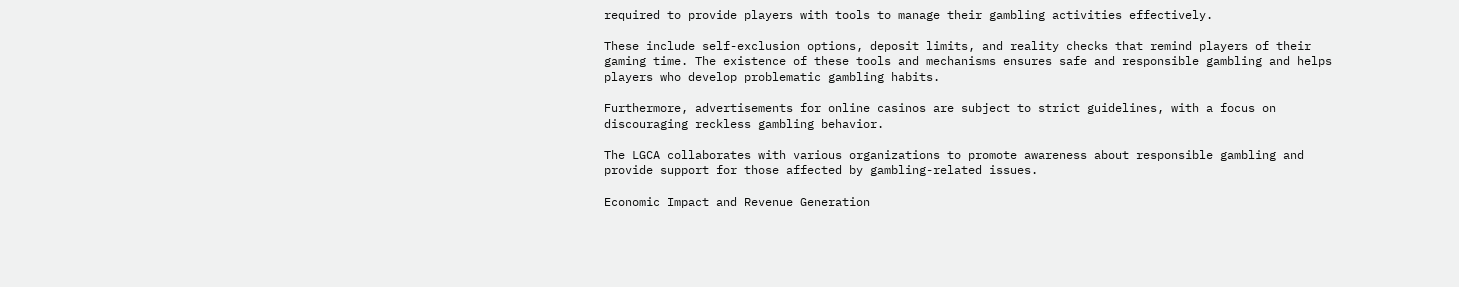required to provide players with tools to manage their gambling activities effectively.

These include self-exclusion options, deposit limits, and reality checks that remind players of their gaming time. The existence of these tools and mechanisms ensures safe and responsible gambling and helps players who develop problematic gambling habits.

Furthermore, advertisements for online casinos are subject to strict guidelines, with a focus on discouraging reckless gambling behavior.

The LGCA collaborates with various organizations to promote awareness about responsible gambling and provide support for those affected by gambling-related issues.

Economic Impact and Revenue Generation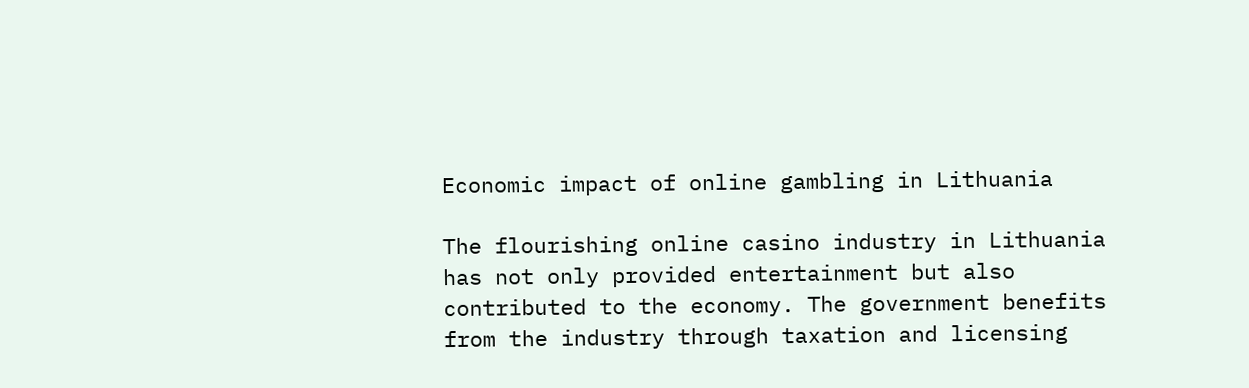Economic impact of online gambling in Lithuania

The flourishing online casino industry in Lithuania has not only provided entertainment but also contributed to the economy. The government benefits from the industry through taxation and licensing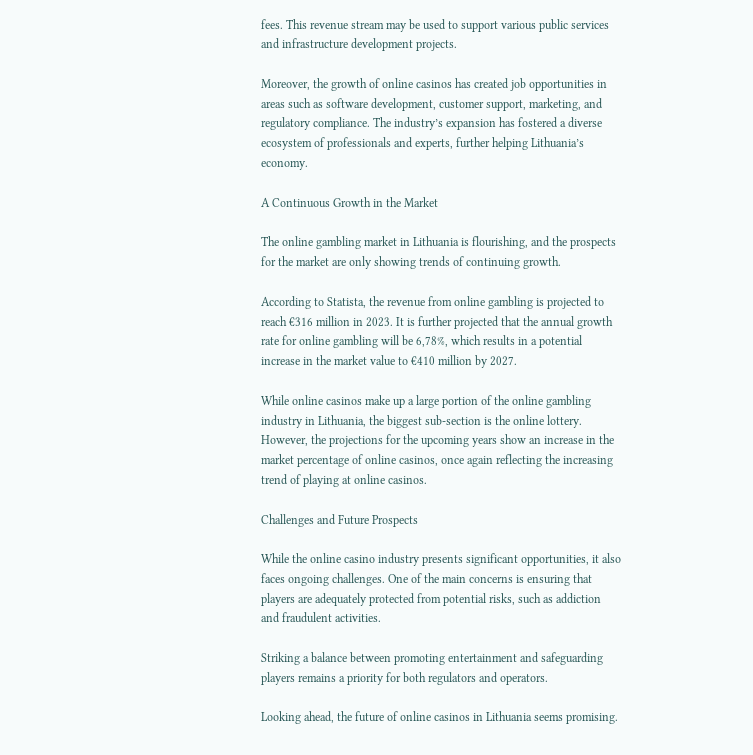fees. This revenue stream may be used to support various public services and infrastructure development projects.

Moreover, the growth of online casinos has created job opportunities in areas such as software development, customer support, marketing, and regulatory compliance. The industry’s expansion has fostered a diverse ecosystem of professionals and experts, further helping Lithuania’s economy.

A Continuous Growth in the Market

The online gambling market in Lithuania is flourishing, and the prospects for the market are only showing trends of continuing growth.

According to Statista, the revenue from online gambling is projected to reach €316 million in 2023. It is further projected that the annual growth rate for online gambling will be 6,78%, which results in a potential increase in the market value to €410 million by 2027.

While online casinos make up a large portion of the online gambling industry in Lithuania, the biggest sub-section is the online lottery. However, the projections for the upcoming years show an increase in the market percentage of online casinos, once again reflecting the increasing trend of playing at online casinos.

Challenges and Future Prospects

While the online casino industry presents significant opportunities, it also faces ongoing challenges. One of the main concerns is ensuring that players are adequately protected from potential risks, such as addiction and fraudulent activities.

Striking a balance between promoting entertainment and safeguarding players remains a priority for both regulators and operators.

Looking ahead, the future of online casinos in Lithuania seems promising.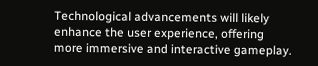Technological advancements will likely enhance the user experience, offering more immersive and interactive gameplay.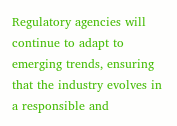Regulatory agencies will continue to adapt to emerging trends, ensuring that the industry evolves in a responsible and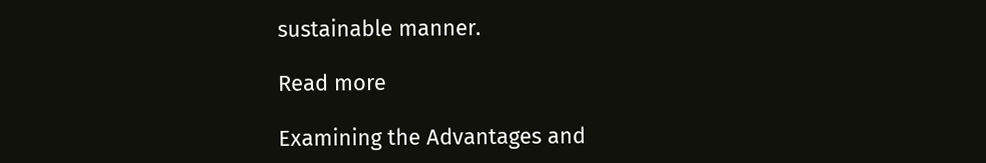sustainable manner.

Read more

Examining the Advantages and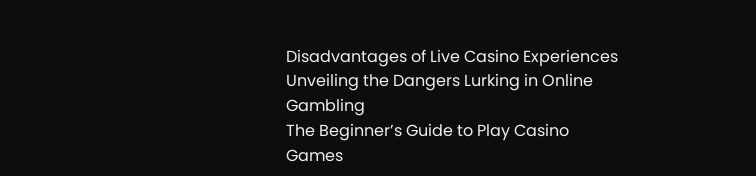Disadvantages of Live Casino Experiences
Unveiling the Dangers Lurking in Online Gambling
The Beginner’s Guide to Play Casino Games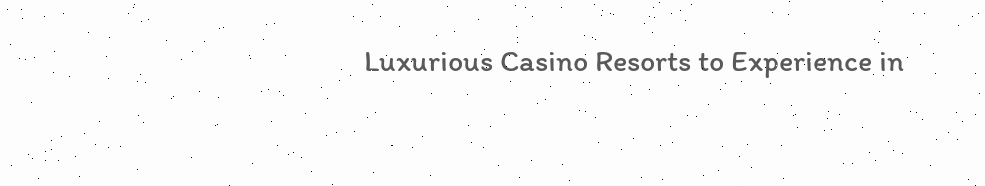Luxurious Casino Resorts to Experience in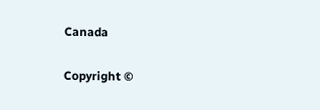Canada

Copyright ©